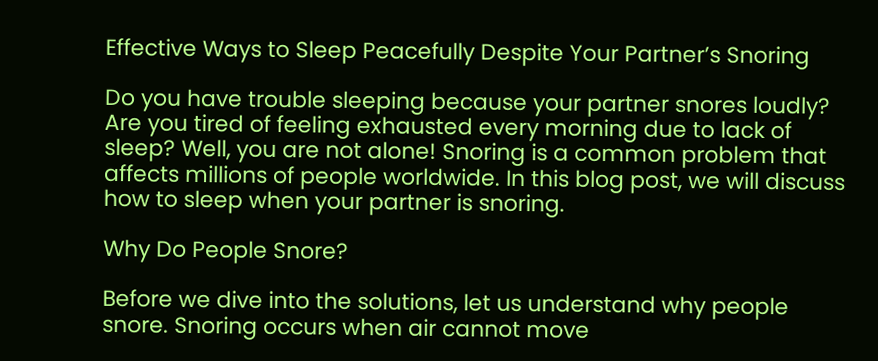Effective Ways to Sleep Peacefully Despite Your Partner’s Snoring

Do you have trouble sleeping because your partner snores loudly? Are you tired of feeling exhausted every morning due to lack of sleep? Well, you are not alone! Snoring is a common problem that affects millions of people worldwide. In this blog post, we will discuss how to sleep when your partner is snoring.

Why Do People Snore?

Before we dive into the solutions, let us understand why people snore. Snoring occurs when air cannot move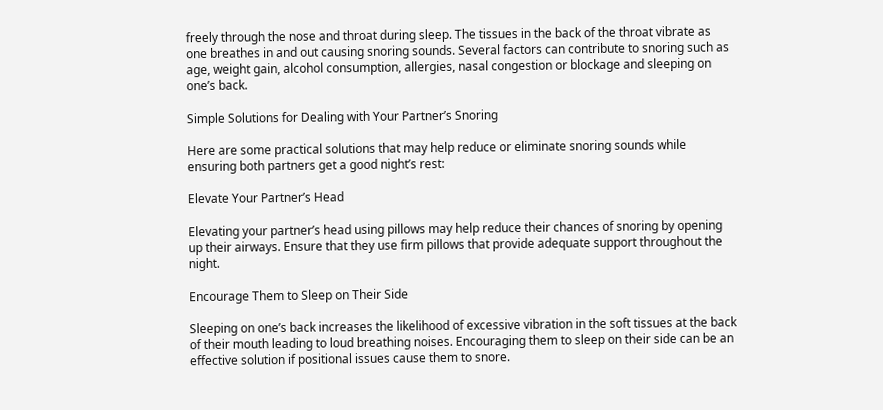freely through the nose and throat during sleep. The tissues in the back of the throat vibrate as one breathes in and out causing snoring sounds. Several factors can contribute to snoring such as age, weight gain, alcohol consumption, allergies, nasal congestion or blockage and sleeping on one’s back.

Simple Solutions for Dealing with Your Partner’s Snoring

Here are some practical solutions that may help reduce or eliminate snoring sounds while ensuring both partners get a good night’s rest:

Elevate Your Partner’s Head

Elevating your partner’s head using pillows may help reduce their chances of snoring by opening up their airways. Ensure that they use firm pillows that provide adequate support throughout the night.

Encourage Them to Sleep on Their Side

Sleeping on one’s back increases the likelihood of excessive vibration in the soft tissues at the back of their mouth leading to loud breathing noises. Encouraging them to sleep on their side can be an effective solution if positional issues cause them to snore.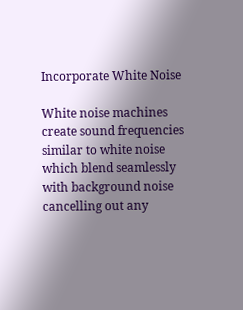Incorporate White Noise

White noise machines create sound frequencies similar to white noise which blend seamlessly with background noise cancelling out any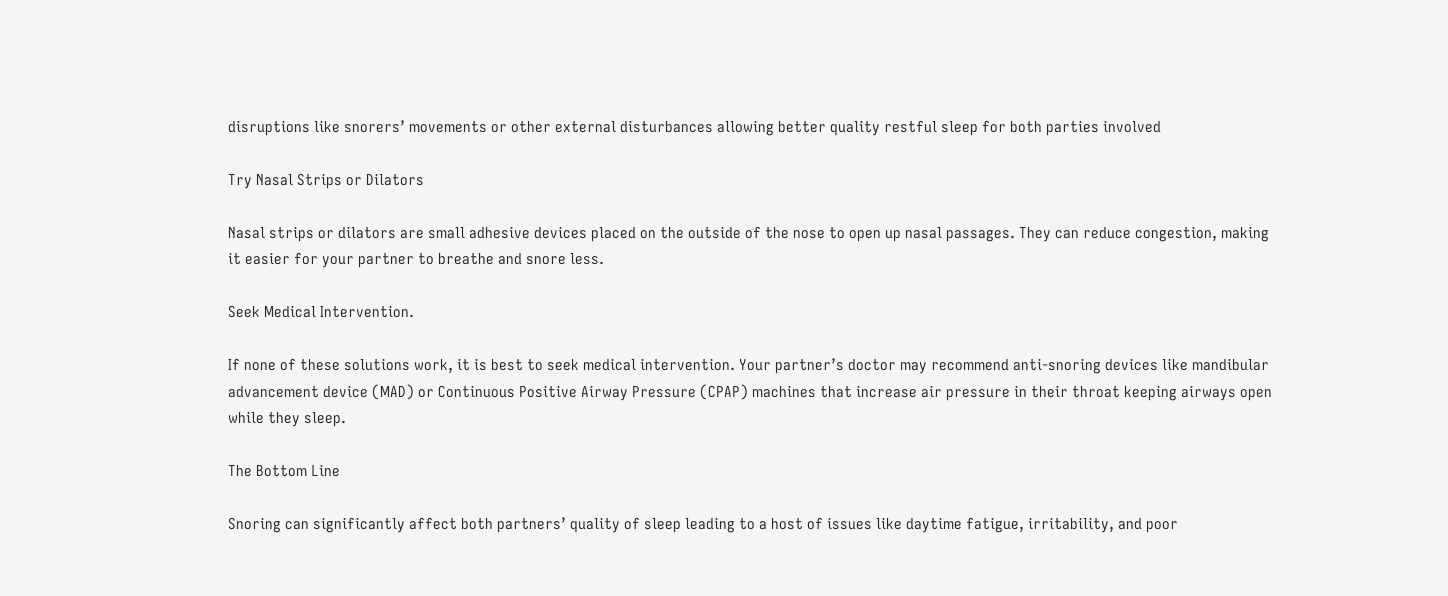disruptions like snorers’ movements or other external disturbances allowing better quality restful sleep for both parties involved

Try Nasal Strips or Dilators

Nasal strips or dilators are small adhesive devices placed on the outside of the nose to open up nasal passages. They can reduce congestion, making it easier for your partner to breathe and snore less.

Seek Medical Intervention.

If none of these solutions work, it is best to seek medical intervention. Your partner’s doctor may recommend anti-snoring devices like mandibular advancement device (MAD) or Continuous Positive Airway Pressure (CPAP) machines that increase air pressure in their throat keeping airways open while they sleep.

The Bottom Line

Snoring can significantly affect both partners’ quality of sleep leading to a host of issues like daytime fatigue, irritability, and poor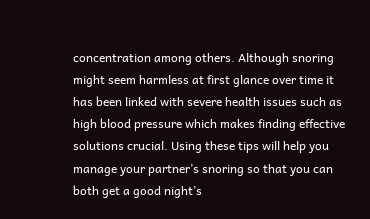concentration among others. Although snoring might seem harmless at first glance over time it has been linked with severe health issues such as high blood pressure which makes finding effective solutions crucial. Using these tips will help you manage your partner’s snoring so that you can both get a good night’s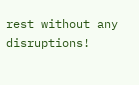rest without any disruptions!